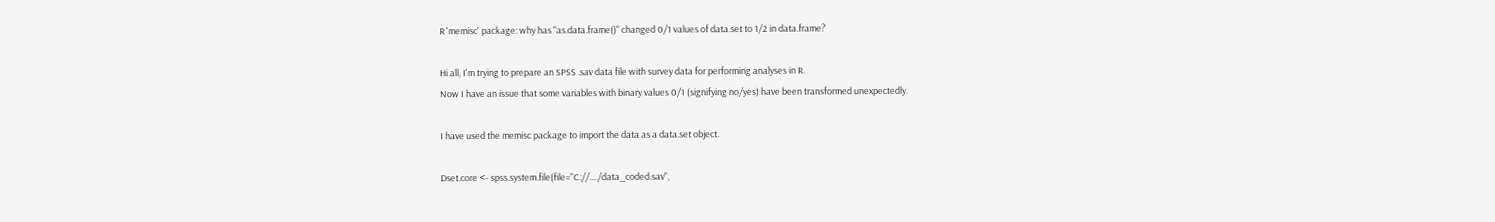R 'memisc' package: why has "as.data.frame()" changed 0/1 values of data.set to 1/2 in data.frame?

Hi all, I'm trying to prepare an SPSS .sav data file with survey data for performing analyses in R.
Now I have an issue that some variables with binary values 0/1 (signifying no/yes) have been transformed unexpectedly.

I have used the memisc package to import the data as a data.set object.

Dset.core <- spss.system.file(file="C://..../data_coded.sav",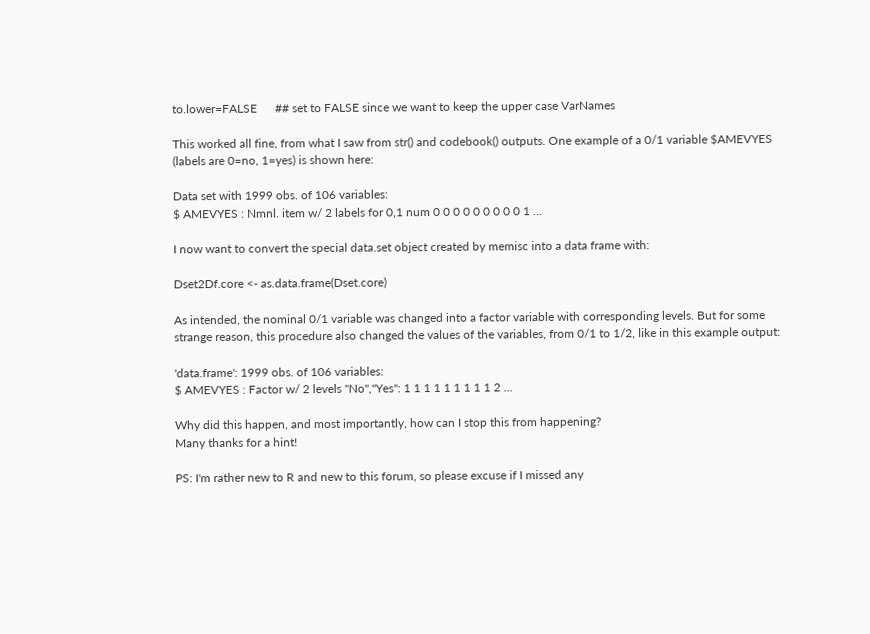to.lower=FALSE      ## set to FALSE since we want to keep the upper case VarNames

This worked all fine, from what I saw from str() and codebook() outputs. One example of a 0/1 variable $AMEVYES (labels are 0=no, 1=yes) is shown here:

Data set with 1999 obs. of 106 variables:
$ AMEVYES : Nmnl. item w/ 2 labels for 0,1 num 0 0 0 0 0 0 0 0 0 1 ...

I now want to convert the special data.set object created by memisc into a data frame with:

Dset2Df.core <- as.data.frame(Dset.core)

As intended, the nominal 0/1 variable was changed into a factor variable with corresponding levels. But for some strange reason, this procedure also changed the values of the variables, from 0/1 to 1/2, like in this example output:

'data.frame': 1999 obs. of 106 variables:
$ AMEVYES : Factor w/ 2 levels "No","Yes": 1 1 1 1 1 1 1 1 1 2 ...

Why did this happen, and most importantly, how can I stop this from happening?
Many thanks for a hint!

PS: I'm rather new to R and new to this forum, so please excuse if I missed any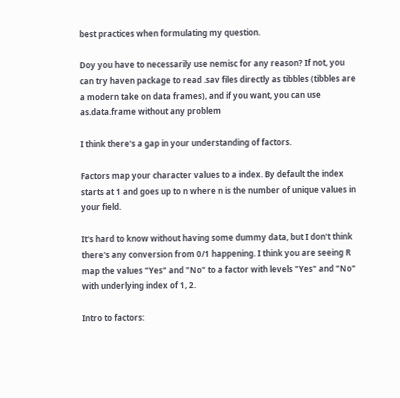best practices when formulating my question.

Doy you have to necessarily use nemisc for any reason? If not, you can try haven package to read .sav files directly as tibbles (tibbles are a modern take on data frames), and if you want, you can use as.data.frame without any problem

I think there's a gap in your understanding of factors.

Factors map your character values to a index. By default the index starts at 1 and goes up to n where n is the number of unique values in your field.

It's hard to know without having some dummy data, but I don't think there's any conversion from 0/1 happening. I think you are seeing R map the values "Yes" and "No" to a factor with levels "Yes" and "No" with underlying index of 1, 2.

Intro to factors: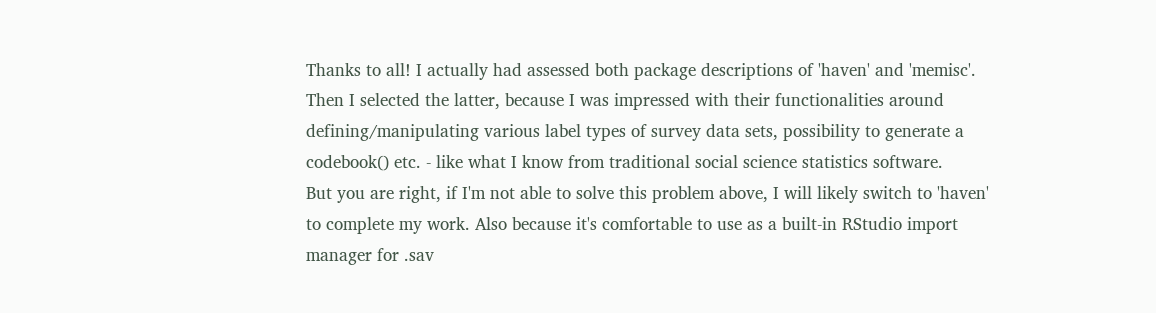Thanks to all! I actually had assessed both package descriptions of 'haven' and 'memisc'. Then I selected the latter, because I was impressed with their functionalities around defining/manipulating various label types of survey data sets, possibility to generate a codebook() etc. - like what I know from traditional social science statistics software.
But you are right, if I'm not able to solve this problem above, I will likely switch to 'haven' to complete my work. Also because it's comfortable to use as a built-in RStudio import manager for .sav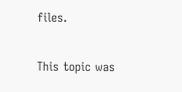files.

This topic was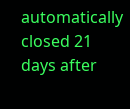automatically closed 21 days after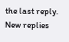the last reply. New replies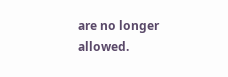are no longer allowed.